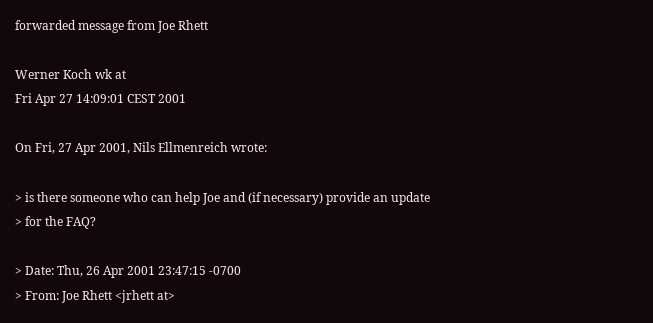forwarded message from Joe Rhett

Werner Koch wk at
Fri Apr 27 14:09:01 CEST 2001

On Fri, 27 Apr 2001, Nils Ellmenreich wrote:

> is there someone who can help Joe and (if necessary) provide an update
> for the FAQ?

> Date: Thu, 26 Apr 2001 23:47:15 -0700
> From: Joe Rhett <jrhett at>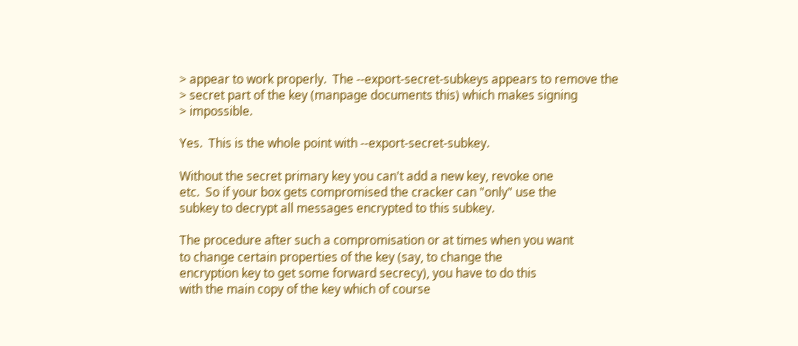> appear to work properly.  The --export-secret-subkeys appears to remove the
> secret part of the key (manpage documents this) which makes signing
> impossible.

Yes.  This is the whole point with --export-secret-subkey.

Without the secret primary key you can't add a new key, revoke one
etc.  So if your box gets compromised the cracker can "only" use the
subkey to decrypt all messages encrypted to this subkey.

The procedure after such a compromisation or at times when you want
to change certain properties of the key (say, to change the
encryption key to get some forward secrecy), you have to do this
with the main copy of the key which of course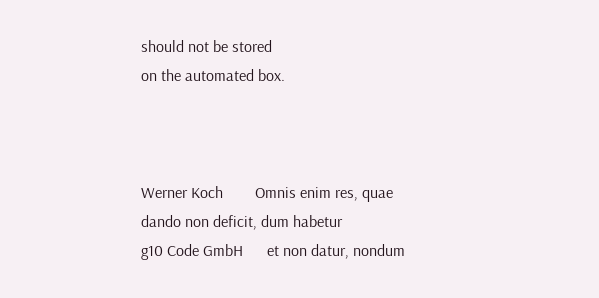should not be stored
on the automated box.



Werner Koch        Omnis enim res, quae dando non deficit, dum habetur
g10 Code GmbH      et non datur, nondum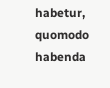habetur, quomodo habenda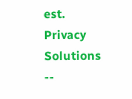est.
Privacy Solutions                                        --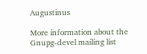Augustinus

More information about the Gnupg-devel mailing list